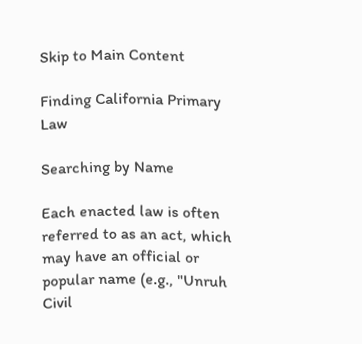Skip to Main Content

Finding California Primary Law

Searching by Name

Each enacted law is often referred to as an act, which may have an official or popular name (e.g., "Unruh Civil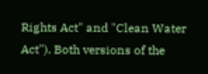Rights Act" and "Clean Water Act"). Both versions of the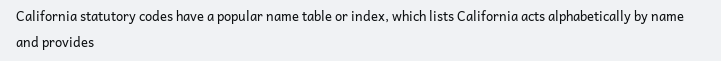California statutory codes have a popular name table or index, which lists California acts alphabetically by name and provides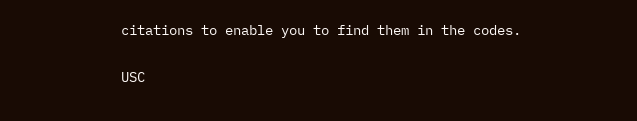citations to enable you to find them in the codes.

USC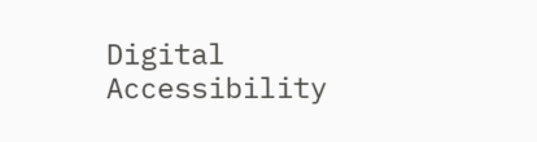Digital Accessibility